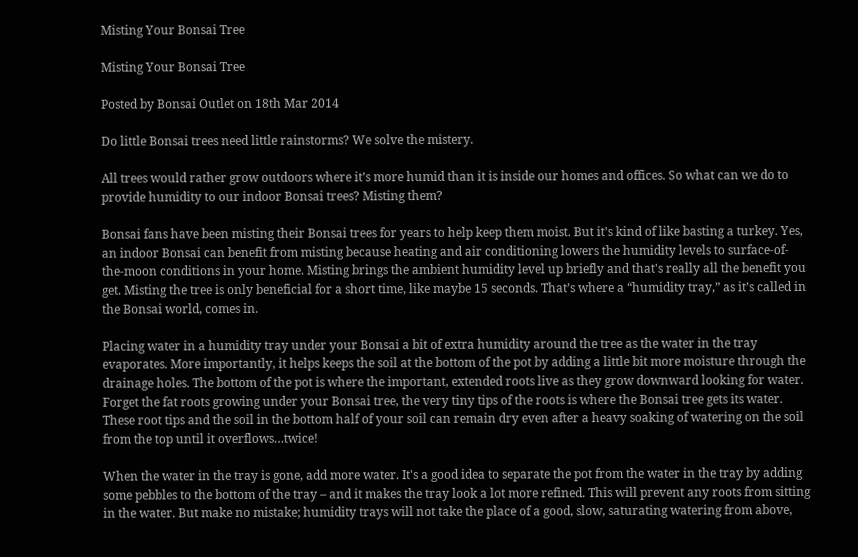Misting Your Bonsai Tree

Misting Your Bonsai Tree

Posted by Bonsai Outlet on 18th Mar 2014

Do little Bonsai trees need little rainstorms? We solve the mistery.

All trees would rather grow outdoors where it’s more humid than it is inside our homes and offices. So what can we do to provide humidity to our indoor Bonsai trees? Misting them?

Bonsai fans have been misting their Bonsai trees for years to help keep them moist. But it’s kind of like basting a turkey. Yes, an indoor Bonsai can benefit from misting because heating and air conditioning lowers the humidity levels to surface-of-the-moon conditions in your home. Misting brings the ambient humidity level up briefly and that's really all the benefit you get. Misting the tree is only beneficial for a short time, like maybe 15 seconds. That’s where a “humidity tray,” as it’s called in the Bonsai world, comes in.

Placing water in a humidity tray under your Bonsai a bit of extra humidity around the tree as the water in the tray evaporates. More importantly, it helps keeps the soil at the bottom of the pot by adding a little bit more moisture through the drainage holes. The bottom of the pot is where the important, extended roots live as they grow downward looking for water. Forget the fat roots growing under your Bonsai tree, the very tiny tips of the roots is where the Bonsai tree gets its water. These root tips and the soil in the bottom half of your soil can remain dry even after a heavy soaking of watering on the soil from the top until it overflows…twice!

When the water in the tray is gone, add more water. It's a good idea to separate the pot from the water in the tray by adding some pebbles to the bottom of the tray – and it makes the tray look a lot more refined. This will prevent any roots from sitting in the water. But make no mistake; humidity trays will not take the place of a good, slow, saturating watering from above,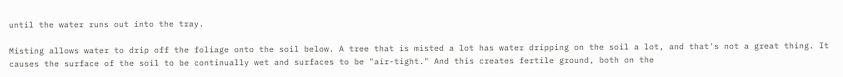until the water runs out into the tray.

Misting allows water to drip off the foliage onto the soil below. A tree that is misted a lot has water dripping on the soil a lot, and that's not a great thing. It causes the surface of the soil to be continually wet and surfaces to be "air-tight." And this creates fertile ground, both on the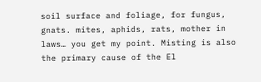soil surface and foliage, for fungus, gnats. mites, aphids, rats, mother in laws… you get my point. Misting is also the primary cause of the El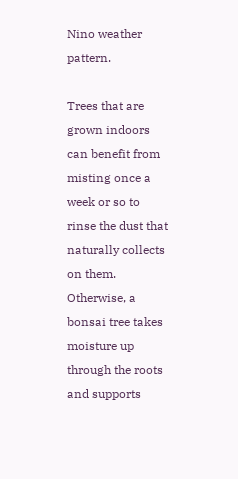Nino weather pattern.

Trees that are grown indoors can benefit from misting once a week or so to rinse the dust that naturally collects on them. Otherwise, a bonsai tree takes moisture up through the roots and supports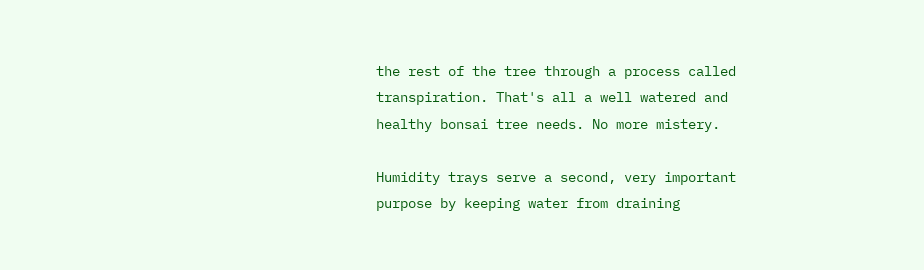the rest of the tree through a process called transpiration. That's all a well watered and healthy bonsai tree needs. No more mistery.

Humidity trays serve a second, very important purpose by keeping water from draining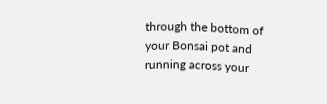through the bottom of your Bonsai pot and running across your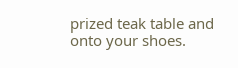prized teak table and onto your shoes.